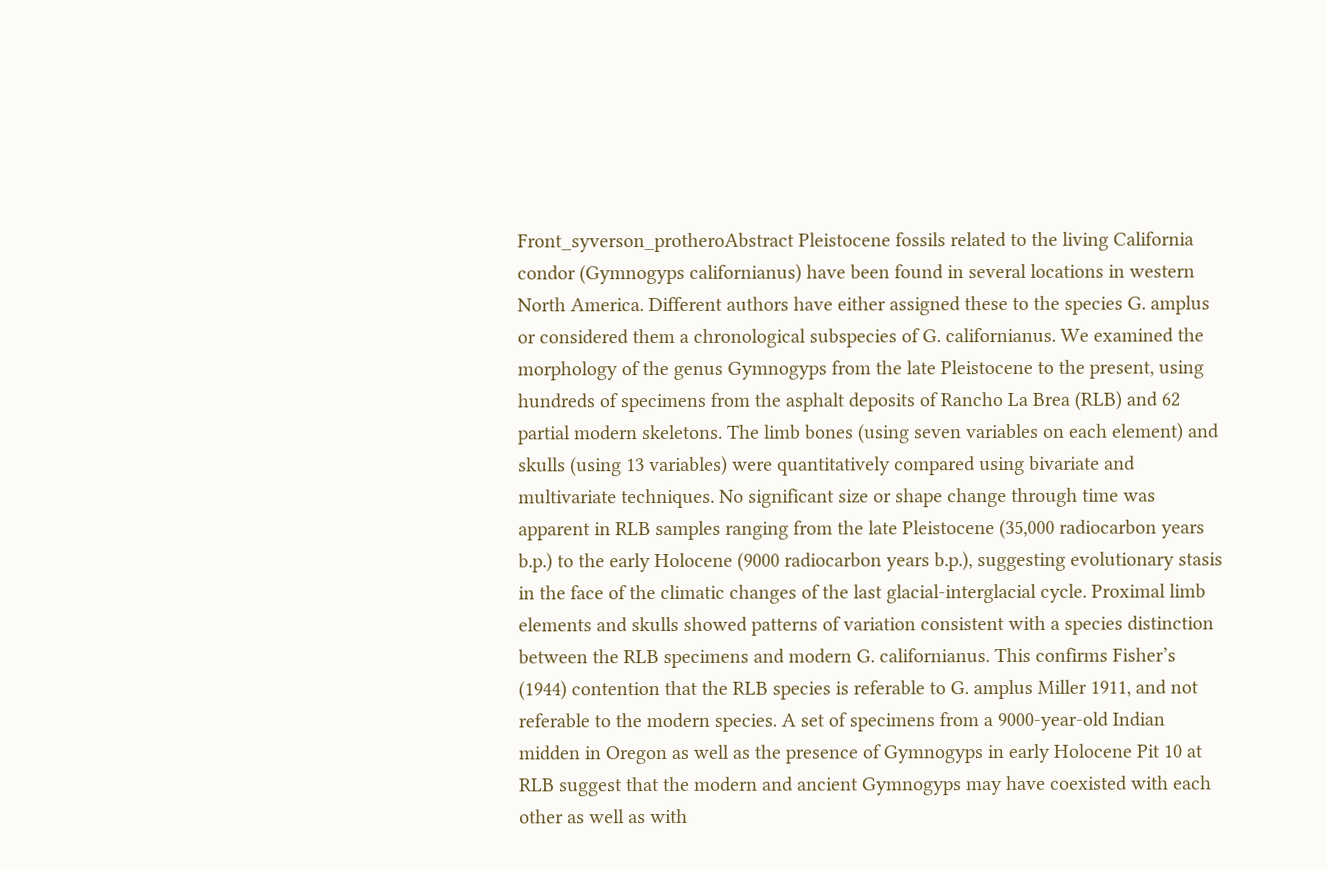Front_syverson_protheroAbstract Pleistocene fossils related to the living California condor (Gymnogyps californianus) have been found in several locations in western North America. Different authors have either assigned these to the species G. amplus or considered them a chronological subspecies of G. californianus. We examined the morphology of the genus Gymnogyps from the late Pleistocene to the present, using hundreds of specimens from the asphalt deposits of Rancho La Brea (RLB) and 62 partial modern skeletons. The limb bones (using seven variables on each element) and skulls (using 13 variables) were quantitatively compared using bivariate and multivariate techniques. No significant size or shape change through time was apparent in RLB samples ranging from the late Pleistocene (35,000 radiocarbon years b.p.) to the early Holocene (9000 radiocarbon years b.p.), suggesting evolutionary stasis in the face of the climatic changes of the last glacial-interglacial cycle. Proximal limb elements and skulls showed patterns of variation consistent with a species distinction between the RLB specimens and modern G. californianus. This confirms Fisher’s (1944) contention that the RLB species is referable to G. amplus Miller 1911, and not referable to the modern species. A set of specimens from a 9000-year-old Indian midden in Oregon as well as the presence of Gymnogyps in early Holocene Pit 10 at RLB suggest that the modern and ancient Gymnogyps may have coexisted with each other as well as with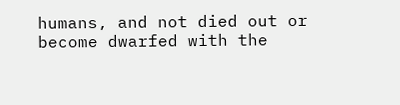humans, and not died out or become dwarfed with the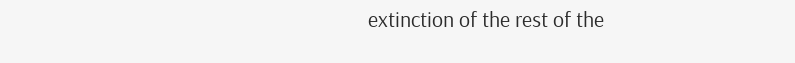extinction of the rest of the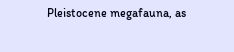Pleistocene megafauna, as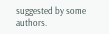suggested by some authors.